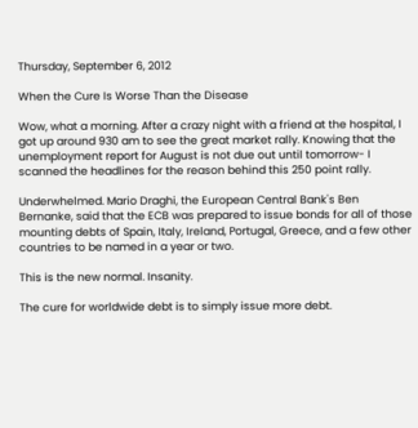Thursday, September 6, 2012

When the Cure Is Worse Than the Disease

Wow, what a morning. After a crazy night with a friend at the hospital, I got up around 930 am to see the great market rally. Knowing that the unemployment report for August is not due out until tomorrow- I scanned the headlines for the reason behind this 250 point rally.

Underwhelmed. Mario Draghi, the European Central Bank's Ben Bernanke, said that the ECB was prepared to issue bonds for all of those mounting debts of Spain, Italy, Ireland, Portugal, Greece, and a few other countries to be named in a year or two.

This is the new normal. Insanity.

The cure for worldwide debt is to simply issue more debt.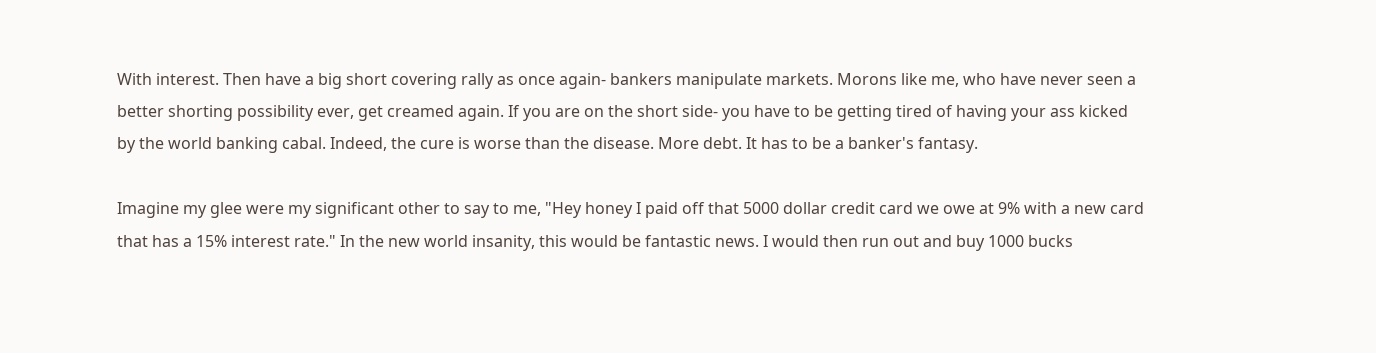With interest. Then have a big short covering rally as once again- bankers manipulate markets. Morons like me, who have never seen a better shorting possibility ever, get creamed again. If you are on the short side- you have to be getting tired of having your ass kicked by the world banking cabal. Indeed, the cure is worse than the disease. More debt. It has to be a banker's fantasy.

Imagine my glee were my significant other to say to me, "Hey honey I paid off that 5000 dollar credit card we owe at 9% with a new card that has a 15% interest rate." In the new world insanity, this would be fantastic news. I would then run out and buy 1000 bucks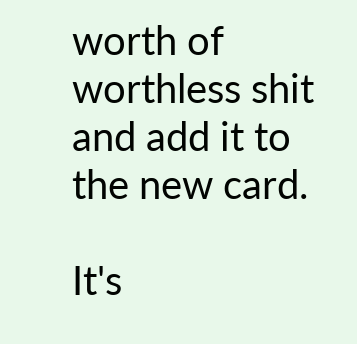worth of worthless shit and add it to the new card.

It's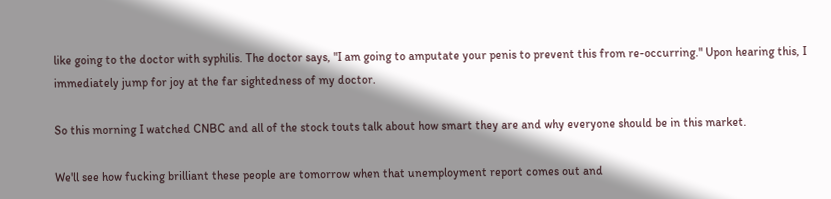like going to the doctor with syphilis. The doctor says, "I am going to amputate your penis to prevent this from re-occurring." Upon hearing this, I immediately jump for joy at the far sightedness of my doctor.

So this morning I watched CNBC and all of the stock touts talk about how smart they are and why everyone should be in this market.

We'll see how fucking brilliant these people are tomorrow when that unemployment report comes out and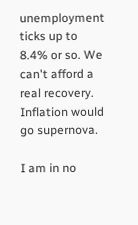unemployment ticks up to 8.4% or so. We can't afford a real recovery. Inflation would go supernova.

I am in no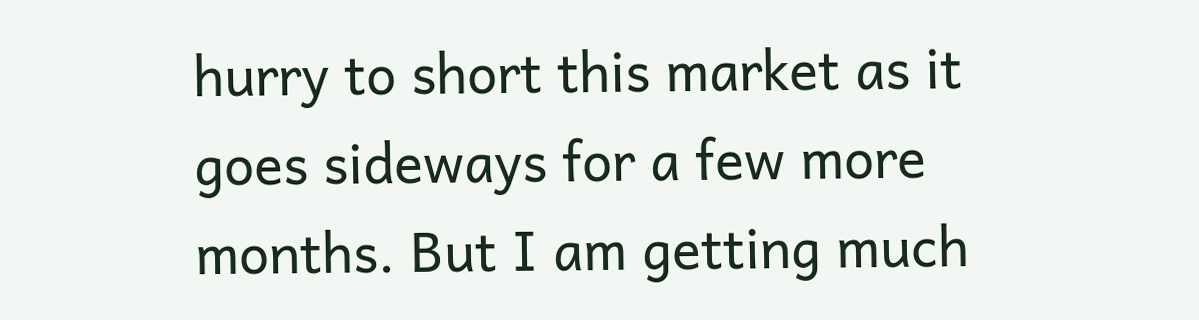hurry to short this market as it goes sideways for a few more months. But I am getting much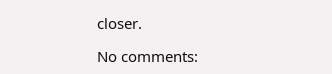closer.

No comments: